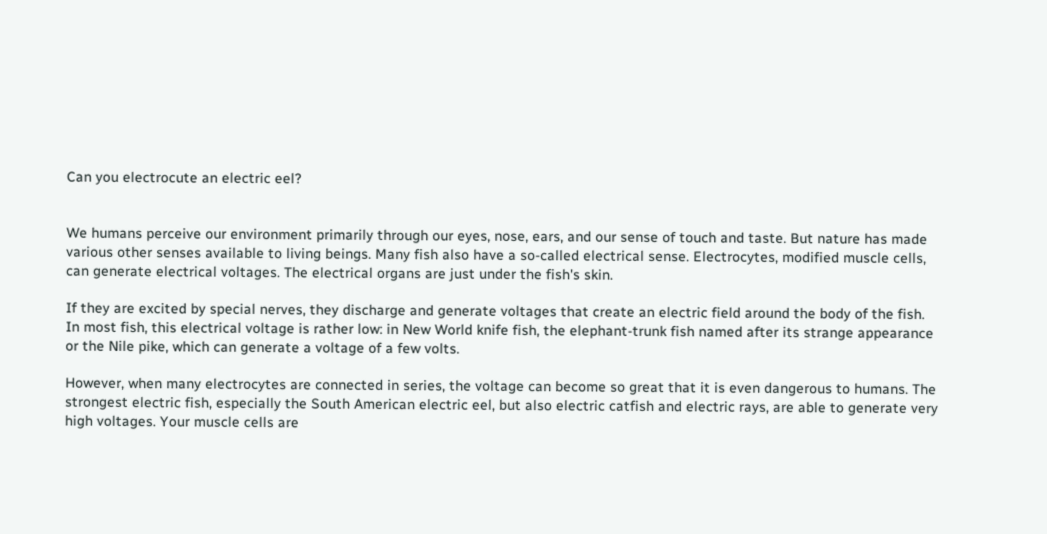Can you electrocute an electric eel?


We humans perceive our environment primarily through our eyes, nose, ears, and our sense of touch and taste. But nature has made various other senses available to living beings. Many fish also have a so-called electrical sense. Electrocytes, modified muscle cells, can generate electrical voltages. The electrical organs are just under the fish's skin.

If they are excited by special nerves, they discharge and generate voltages that create an electric field around the body of the fish. In most fish, this electrical voltage is rather low: in New World knife fish, the elephant-trunk fish named after its strange appearance or the Nile pike, which can generate a voltage of a few volts.

However, when many electrocytes are connected in series, the voltage can become so great that it is even dangerous to humans. The strongest electric fish, especially the South American electric eel, but also electric catfish and electric rays, are able to generate very high voltages. Your muscle cells are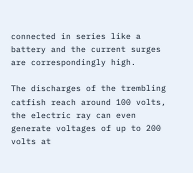connected in series like a battery and the current surges are correspondingly high.

The discharges of the trembling catfish reach around 100 volts, the electric ray can even generate voltages of up to 200 volts at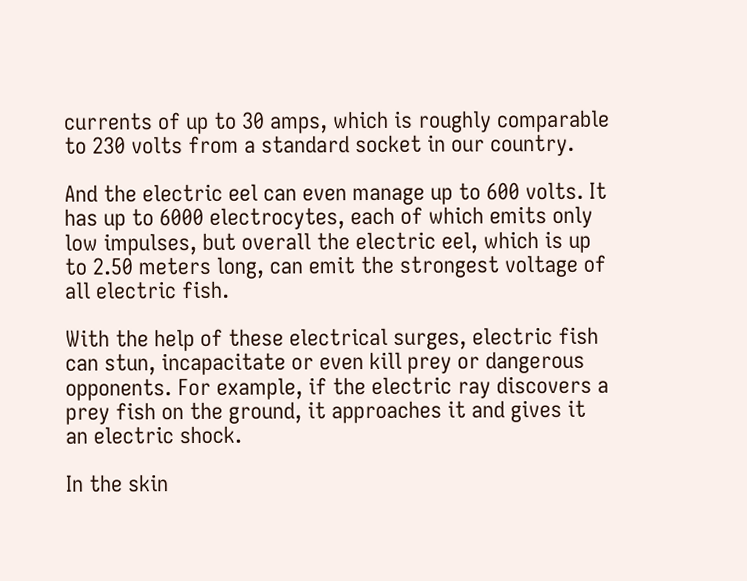currents of up to 30 amps, which is roughly comparable to 230 volts from a standard socket in our country.

And the electric eel can even manage up to 600 volts. It has up to 6000 electrocytes, each of which emits only low impulses, but overall the electric eel, which is up to 2.50 meters long, can emit the strongest voltage of all electric fish.

With the help of these electrical surges, electric fish can stun, incapacitate or even kill prey or dangerous opponents. For example, if the electric ray discovers a prey fish on the ground, it approaches it and gives it an electric shock.

In the skin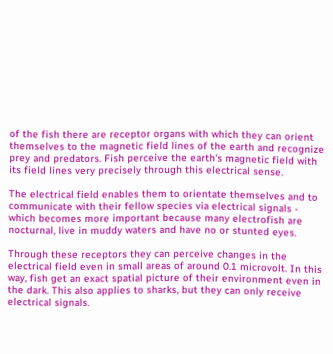of the fish there are receptor organs with which they can orient themselves to the magnetic field lines of the earth and recognize prey and predators. Fish perceive the earth's magnetic field with its field lines very precisely through this electrical sense.

The electrical field enables them to orientate themselves and to communicate with their fellow species via electrical signals - which becomes more important because many electrofish are nocturnal, live in muddy waters and have no or stunted eyes.

Through these receptors they can perceive changes in the electrical field even in small areas of around 0.1 microvolt. In this way, fish get an exact spatial picture of their environment even in the dark. This also applies to sharks, but they can only receive electrical signals.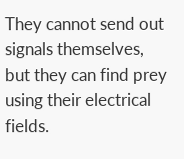They cannot send out signals themselves, but they can find prey using their electrical fields.